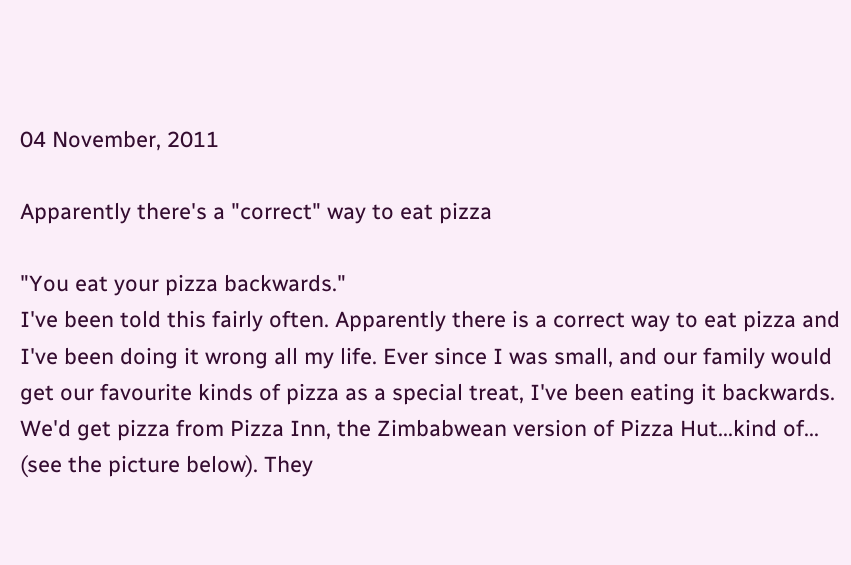04 November, 2011

Apparently there's a "correct" way to eat pizza

"You eat your pizza backwards."
I've been told this fairly often. Apparently there is a correct way to eat pizza and I've been doing it wrong all my life. Ever since I was small, and our family would get our favourite kinds of pizza as a special treat, I've been eating it backwards. We'd get pizza from Pizza Inn, the Zimbabwean version of Pizza Hut...kind of... (see the picture below). They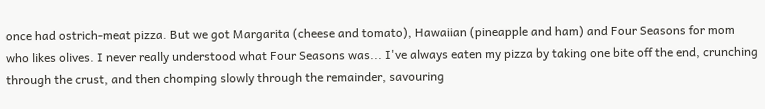once had ostrich-meat pizza. But we got Margarita (cheese and tomato), Hawaiian (pineapple and ham) and Four Seasons for mom who likes olives. I never really understood what Four Seasons was... I've always eaten my pizza by taking one bite off the end, crunching through the crust, and then chomping slowly through the remainder, savouring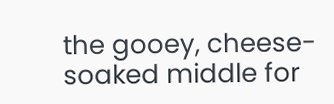the gooey, cheese-soaked middle for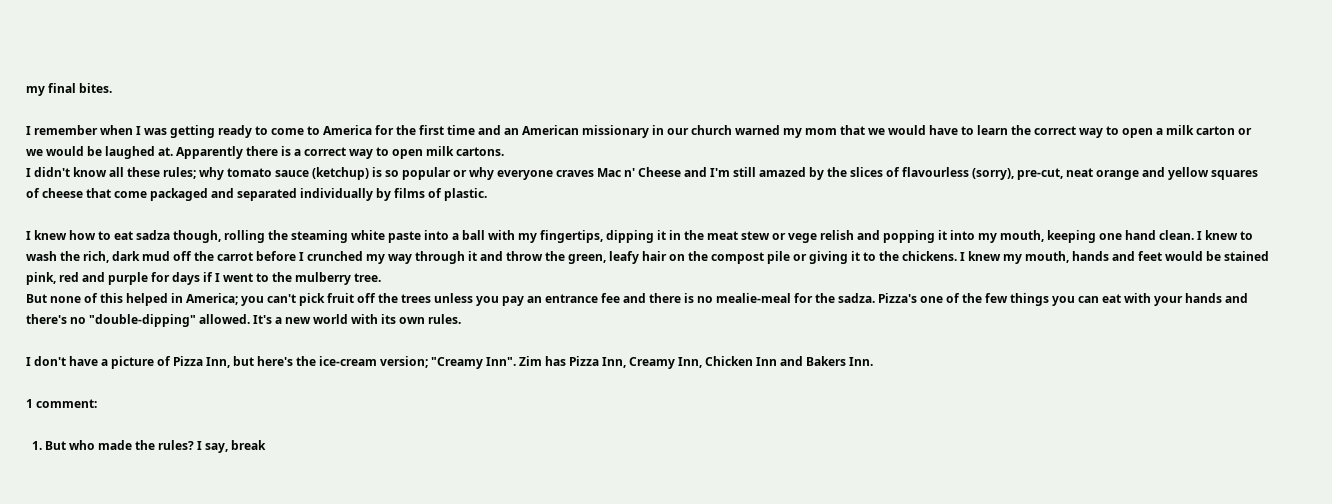my final bites.

I remember when I was getting ready to come to America for the first time and an American missionary in our church warned my mom that we would have to learn the correct way to open a milk carton or we would be laughed at. Apparently there is a correct way to open milk cartons.
I didn't know all these rules; why tomato sauce (ketchup) is so popular or why everyone craves Mac n' Cheese and I'm still amazed by the slices of flavourless (sorry), pre-cut, neat orange and yellow squares of cheese that come packaged and separated individually by films of plastic.

I knew how to eat sadza though, rolling the steaming white paste into a ball with my fingertips, dipping it in the meat stew or vege relish and popping it into my mouth, keeping one hand clean. I knew to wash the rich, dark mud off the carrot before I crunched my way through it and throw the green, leafy hair on the compost pile or giving it to the chickens. I knew my mouth, hands and feet would be stained pink, red and purple for days if I went to the mulberry tree.
But none of this helped in America; you can't pick fruit off the trees unless you pay an entrance fee and there is no mealie-meal for the sadza. Pizza's one of the few things you can eat with your hands and there's no "double-dipping" allowed. It's a new world with its own rules.

I don't have a picture of Pizza Inn, but here's the ice-cream version; "Creamy Inn". Zim has Pizza Inn, Creamy Inn, Chicken Inn and Bakers Inn.

1 comment:

  1. But who made the rules? I say, break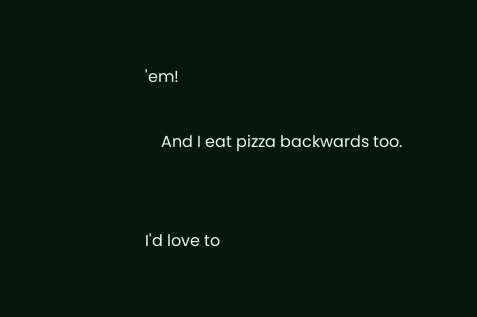'em!

    And I eat pizza backwards too.


I'd love to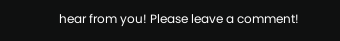hear from you! Please leave a comment!